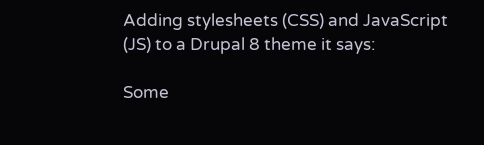Adding stylesheets (CSS) and JavaScript (JS) to a Drupal 8 theme it says:

Some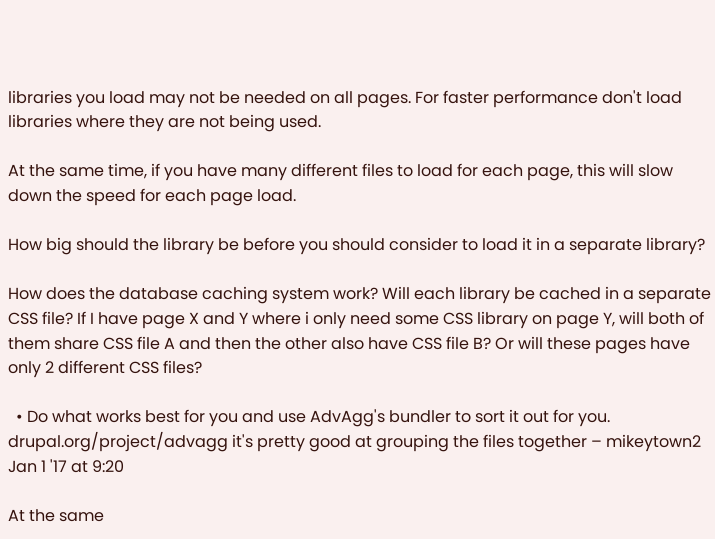libraries you load may not be needed on all pages. For faster performance don't load libraries where they are not being used.

At the same time, if you have many different files to load for each page, this will slow down the speed for each page load.

How big should the library be before you should consider to load it in a separate library?

How does the database caching system work? Will each library be cached in a separate CSS file? If I have page X and Y where i only need some CSS library on page Y, will both of them share CSS file A and then the other also have CSS file B? Or will these pages have only 2 different CSS files?

  • Do what works best for you and use AdvAgg's bundler to sort it out for you. drupal.org/project/advagg it's pretty good at grouping the files together – mikeytown2 Jan 1 '17 at 9:20

At the same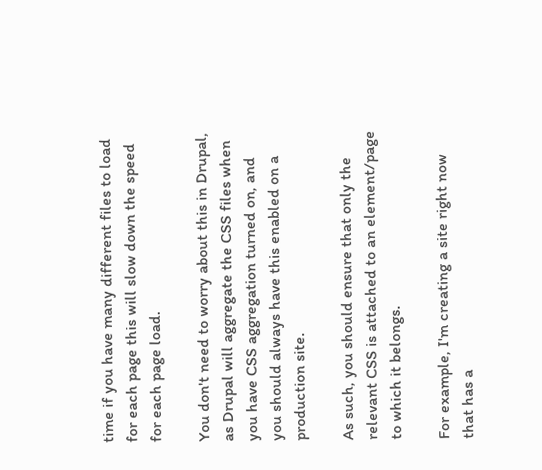time if you have many different files to load for each page this will slow down the speed for each page load.

You don't need to worry about this in Drupal, as Drupal will aggregate the CSS files when you have CSS aggregation turned on, and you should always have this enabled on a production site.

As such, you should ensure that only the relevant CSS is attached to an element/page to which it belongs.

For example, I'm creating a site right now that has a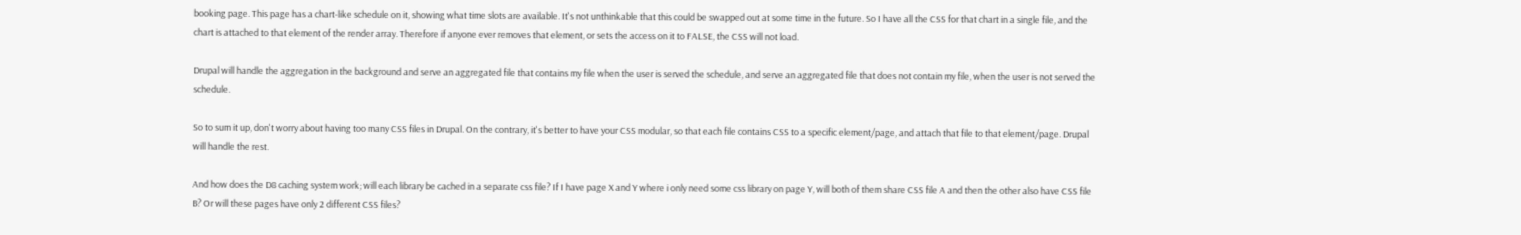booking page. This page has a chart-like schedule on it, showing what time slots are available. It's not unthinkable that this could be swapped out at some time in the future. So I have all the CSS for that chart in a single file, and the chart is attached to that element of the render array. Therefore if anyone ever removes that element, or sets the access on it to FALSE, the CSS will not load.

Drupal will handle the aggregation in the background and serve an aggregated file that contains my file when the user is served the schedule, and serve an aggregated file that does not contain my file, when the user is not served the schedule.

So to sum it up, don't worry about having too many CSS files in Drupal. On the contrary, it's better to have your CSS modular, so that each file contains CSS to a specific element/page, and attach that file to that element/page. Drupal will handle the rest.

And how does the D8 caching system work; will each library be cached in a separate css file? If I have page X and Y where i only need some css library on page Y, will both of them share CSS file A and then the other also have CSS file B? Or will these pages have only 2 different CSS files?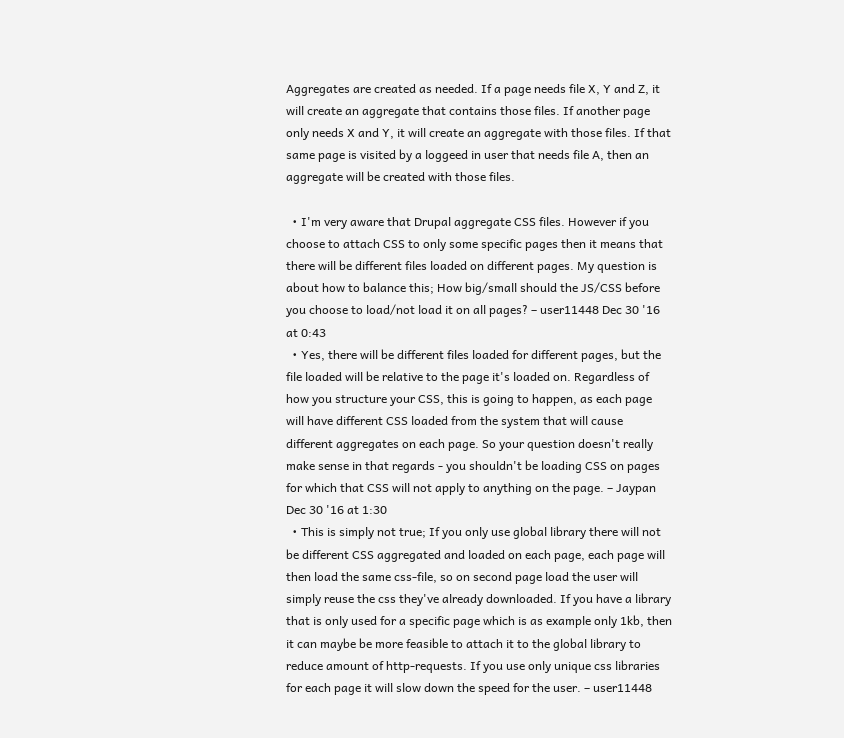Aggregates are created as needed. If a page needs file X, Y and Z, it will create an aggregate that contains those files. If another page only needs X and Y, it will create an aggregate with those files. If that same page is visited by a loggeed in user that needs file A, then an aggregate will be created with those files.

  • I'm very aware that Drupal aggregate CSS files. However if you choose to attach CSS to only some specific pages then it means that there will be different files loaded on different pages. My question is about how to balance this; How big/small should the JS/CSS before you choose to load/not load it on all pages? – user11448 Dec 30 '16 at 0:43
  • Yes, there will be different files loaded for different pages, but the file loaded will be relative to the page it's loaded on. Regardless of how you structure your CSS, this is going to happen, as each page will have different CSS loaded from the system that will cause different aggregates on each page. So your question doesn't really make sense in that regards - you shouldn't be loading CSS on pages for which that CSS will not apply to anything on the page. – Jaypan Dec 30 '16 at 1:30
  • This is simply not true; If you only use global library there will not be different CSS aggregated and loaded on each page, each page will then load the same css-file, so on second page load the user will simply reuse the css they've already downloaded. If you have a library that is only used for a specific page which is as example only 1kb, then it can maybe be more feasible to attach it to the global library to reduce amount of http-requests. If you use only unique css libraries for each page it will slow down the speed for the user. – user11448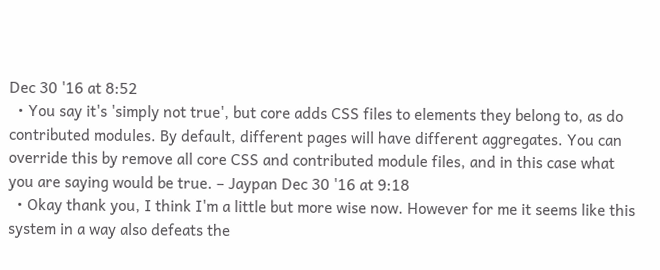Dec 30 '16 at 8:52
  • You say it's 'simply not true', but core adds CSS files to elements they belong to, as do contributed modules. By default, different pages will have different aggregates. You can override this by remove all core CSS and contributed module files, and in this case what you are saying would be true. – Jaypan Dec 30 '16 at 9:18
  • Okay thank you, I think I'm a little but more wise now. However for me it seems like this system in a way also defeats the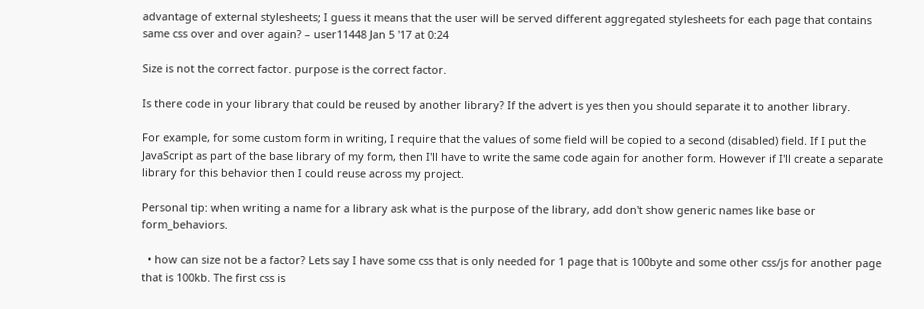advantage of external stylesheets; I guess it means that the user will be served different aggregated stylesheets for each page that contains same css over and over again? – user11448 Jan 5 '17 at 0:24

Size is not the correct factor. purpose is the correct factor.

Is there code in your library that could be reused by another library? If the advert is yes then you should separate it to another library.

For example, for some custom form in writing, I require that the values of some field will be copied to a second (disabled) field. If I put the JavaScript as part of the base library of my form, then I'll have to write the same code again for another form. However if I'll create a separate library for this behavior then I could reuse across my project.

Personal tip: when writing a name for a library ask what is the purpose of the library, add don't show generic names like base or form_behaviors.

  • how can size not be a factor? Lets say I have some css that is only needed for 1 page that is 100byte and some other css/js for another page that is 100kb. The first css is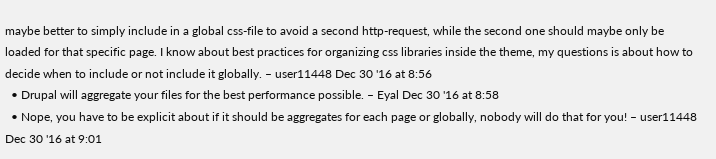maybe better to simply include in a global css-file to avoid a second http-request, while the second one should maybe only be loaded for that specific page. I know about best practices for organizing css libraries inside the theme, my questions is about how to decide when to include or not include it globally. – user11448 Dec 30 '16 at 8:56
  • Drupal will aggregate your files for the best performance possible. – Eyal Dec 30 '16 at 8:58
  • Nope, you have to be explicit about if it should be aggregates for each page or globally, nobody will do that for you! – user11448 Dec 30 '16 at 9:01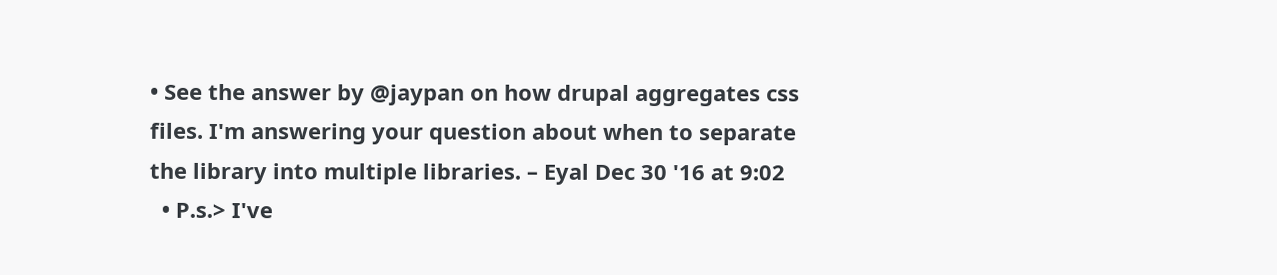• See the answer by @jaypan on how drupal aggregates css files. I'm answering your question about when to separate the library into multiple libraries. – Eyal Dec 30 '16 at 9:02
  • P.s.> I've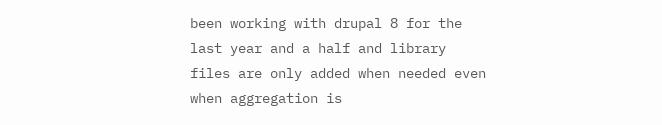been working with drupal 8 for the last year and a half and library files are only added when needed even when aggregation is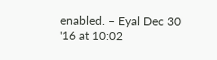enabled. – Eyal Dec 30 '16 at 10:02